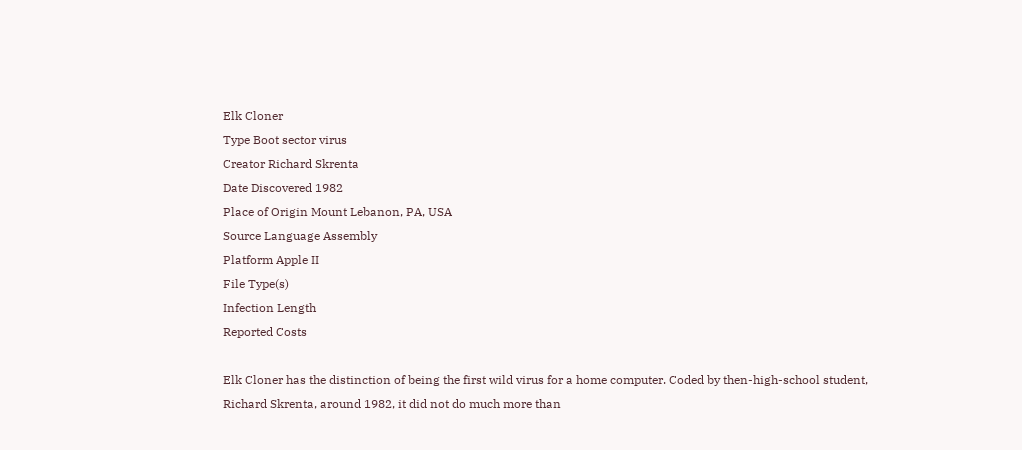Elk Cloner
Type Boot sector virus
Creator Richard Skrenta
Date Discovered 1982
Place of Origin Mount Lebanon, PA, USA
Source Language Assembly
Platform Apple II
File Type(s)
Infection Length
Reported Costs

Elk Cloner has the distinction of being the first wild virus for a home computer. Coded by then-high-school student, Richard Skrenta, around 1982, it did not do much more than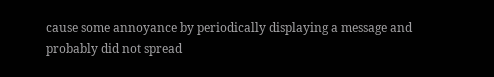cause some annoyance by periodically displaying a message and probably did not spread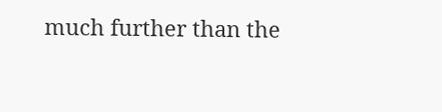much further than the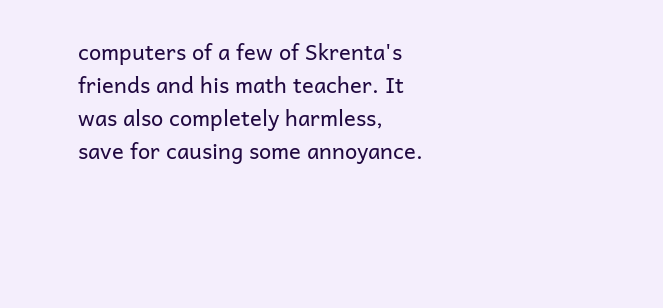computers of a few of Skrenta's friends and his math teacher. It was also completely harmless, save for causing some annoyance.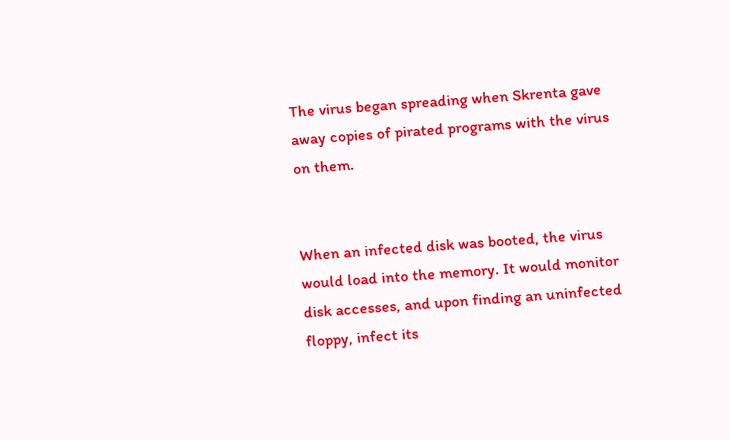The virus began spreading when Skrenta gave away copies of pirated programs with the virus on them.


When an infected disk was booted, the virus would load into the memory. It would monitor disk accesses, and upon finding an uninfected floppy, infect its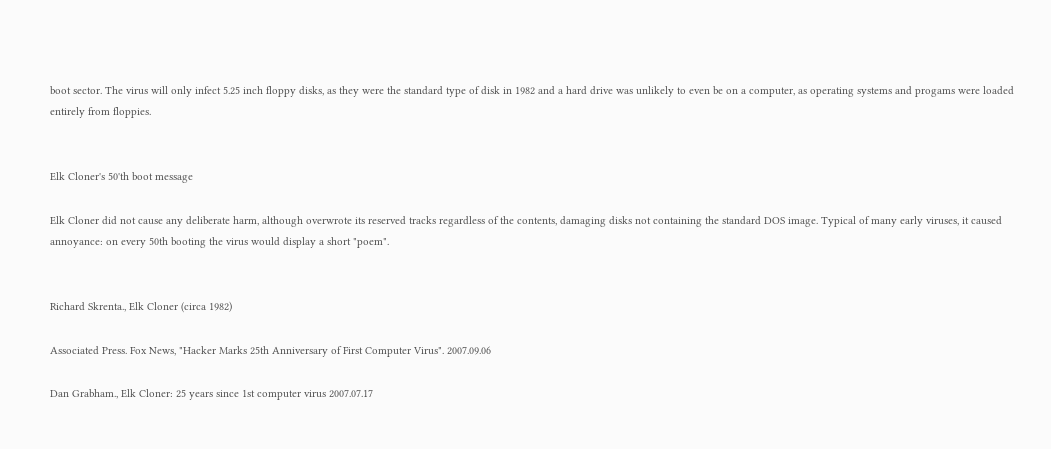boot sector. The virus will only infect 5.25 inch floppy disks, as they were the standard type of disk in 1982 and a hard drive was unlikely to even be on a computer, as operating systems and progams were loaded entirely from floppies.


Elk Cloner's 50'th boot message

Elk Cloner did not cause any deliberate harm, although overwrote its reserved tracks regardless of the contents, damaging disks not containing the standard DOS image. Typical of many early viruses, it caused annoyance: on every 50th booting the virus would display a short "poem".


Richard Skrenta., Elk Cloner (circa 1982)

Associated Press. Fox News, "Hacker Marks 25th Anniversary of First Computer Virus". 2007.09.06

Dan Grabham., Elk Cloner: 25 years since 1st computer virus 2007.07.17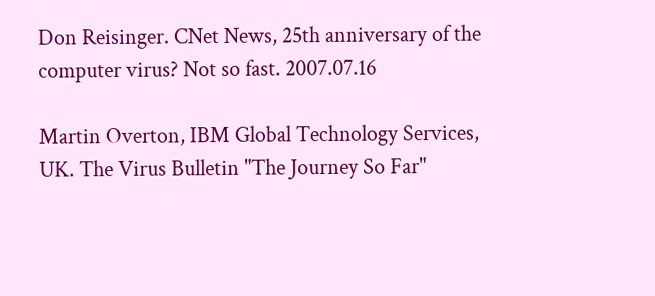Don Reisinger. CNet News, 25th anniversary of the computer virus? Not so fast. 2007.07.16

Martin Overton, IBM Global Technology Services, UK. The Virus Bulletin "The Journey So Far"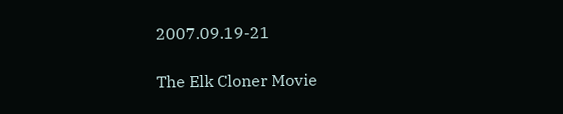2007.09.19-21

The Elk Cloner Movie